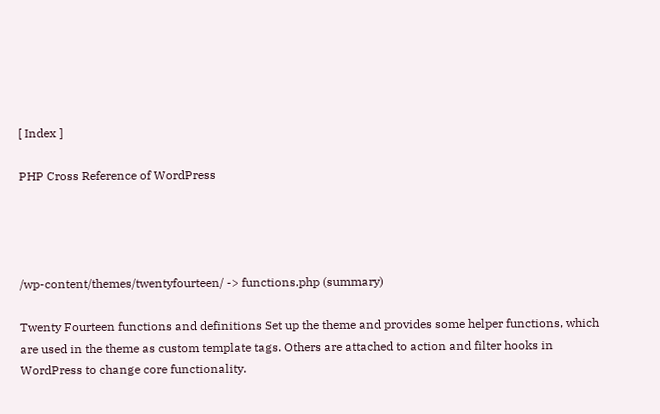[ Index ]

PHP Cross Reference of WordPress




/wp-content/themes/twentyfourteen/ -> functions.php (summary)

Twenty Fourteen functions and definitions Set up the theme and provides some helper functions, which are used in the theme as custom template tags. Others are attached to action and filter hooks in WordPress to change core functionality.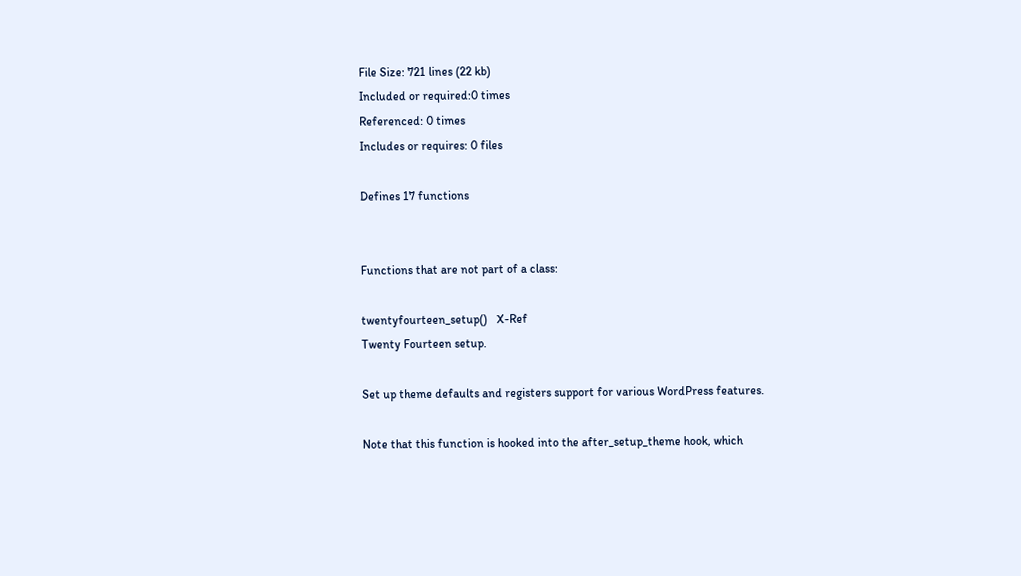File Size: 721 lines (22 kb)
Included or required:0 times
Referenced: 0 times
Includes or requires: 0 files

Defines 17 functions


Functions that are not part of a class:

twentyfourteen_setup()   X-Ref
Twenty Fourteen setup.

Set up theme defaults and registers support for various WordPress features.

Note that this function is hooked into the after_setup_theme hook, which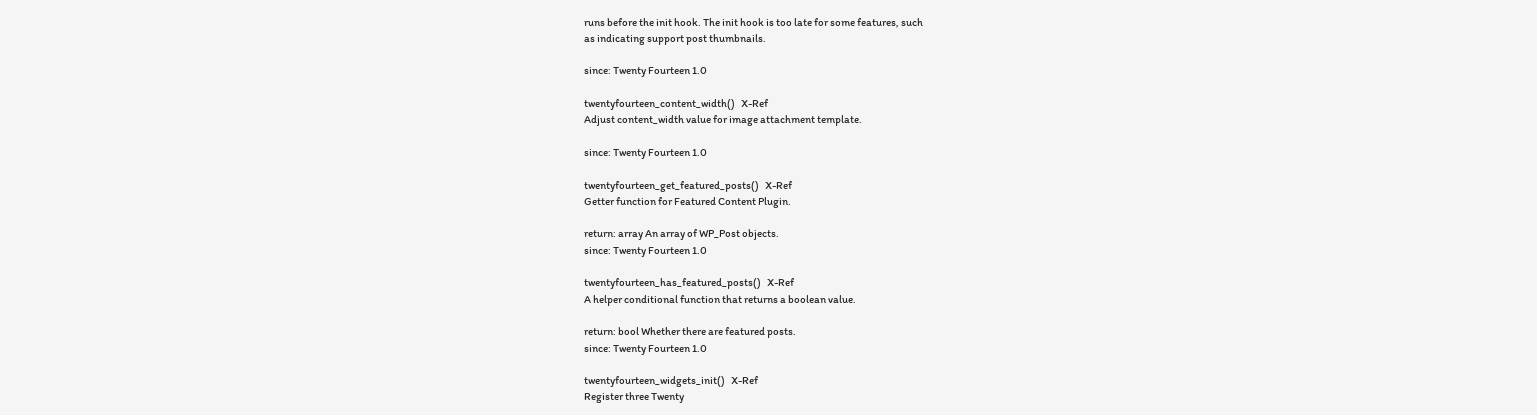runs before the init hook. The init hook is too late for some features, such
as indicating support post thumbnails.

since: Twenty Fourteen 1.0

twentyfourteen_content_width()   X-Ref
Adjust content_width value for image attachment template.

since: Twenty Fourteen 1.0

twentyfourteen_get_featured_posts()   X-Ref
Getter function for Featured Content Plugin.

return: array An array of WP_Post objects.
since: Twenty Fourteen 1.0

twentyfourteen_has_featured_posts()   X-Ref
A helper conditional function that returns a boolean value.

return: bool Whether there are featured posts.
since: Twenty Fourteen 1.0

twentyfourteen_widgets_init()   X-Ref
Register three Twenty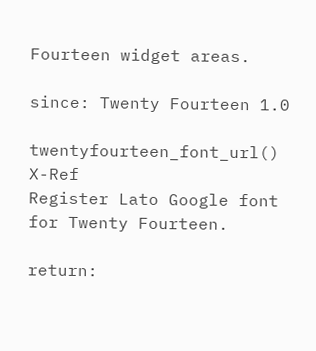Fourteen widget areas.

since: Twenty Fourteen 1.0

twentyfourteen_font_url()   X-Ref
Register Lato Google font for Twenty Fourteen.

return: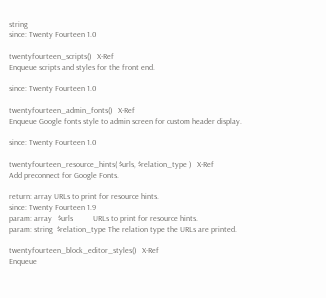string
since: Twenty Fourteen 1.0

twentyfourteen_scripts()   X-Ref
Enqueue scripts and styles for the front end.

since: Twenty Fourteen 1.0

twentyfourteen_admin_fonts()   X-Ref
Enqueue Google fonts style to admin screen for custom header display.

since: Twenty Fourteen 1.0

twentyfourteen_resource_hints( $urls, $relation_type )   X-Ref
Add preconnect for Google Fonts.

return: array URLs to print for resource hints.
since: Twenty Fourteen 1.9
param: array   $urls          URLs to print for resource hints.
param: string  $relation_type The relation type the URLs are printed.

twentyfourteen_block_editor_styles()   X-Ref
Enqueue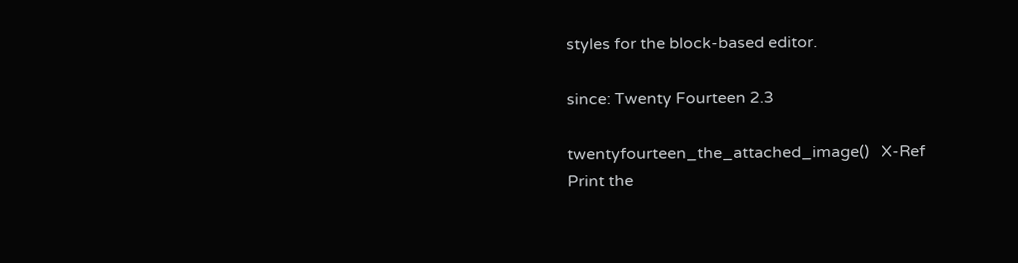styles for the block-based editor.

since: Twenty Fourteen 2.3

twentyfourteen_the_attached_image()   X-Ref
Print the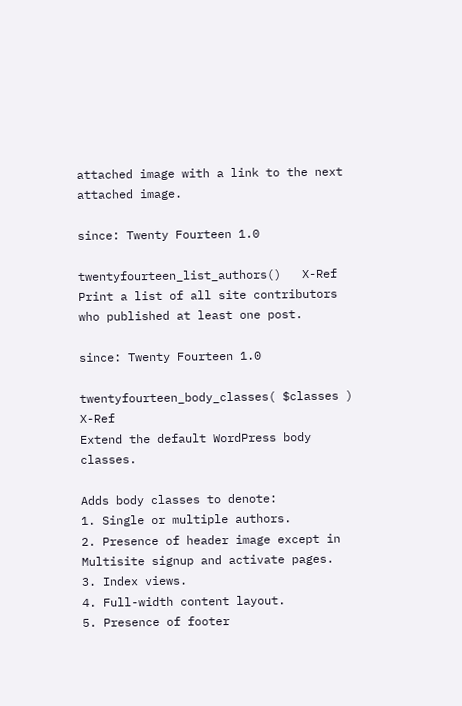attached image with a link to the next attached image.

since: Twenty Fourteen 1.0

twentyfourteen_list_authors()   X-Ref
Print a list of all site contributors who published at least one post.

since: Twenty Fourteen 1.0

twentyfourteen_body_classes( $classes )   X-Ref
Extend the default WordPress body classes.

Adds body classes to denote:
1. Single or multiple authors.
2. Presence of header image except in Multisite signup and activate pages.
3. Index views.
4. Full-width content layout.
5. Presence of footer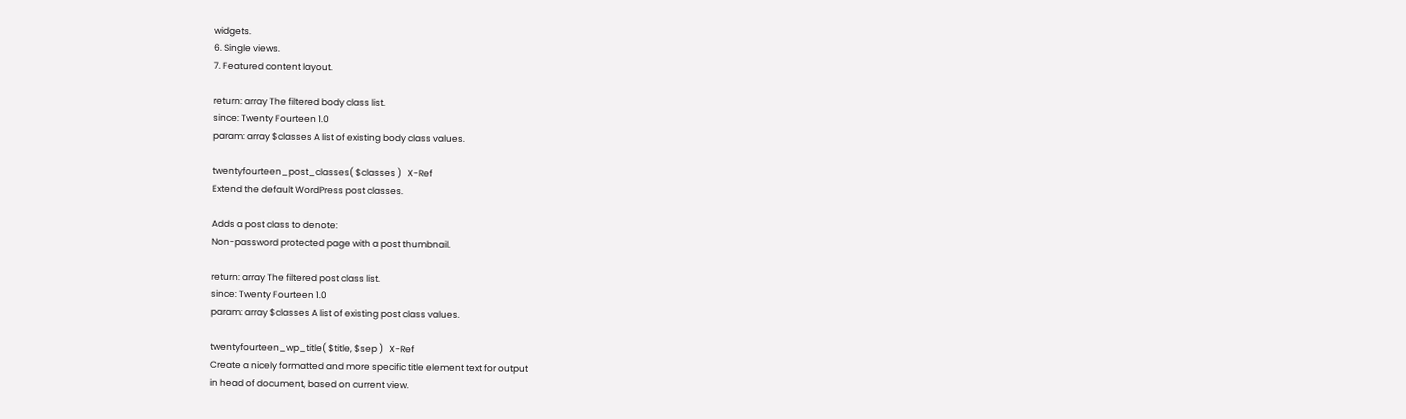widgets.
6. Single views.
7. Featured content layout.

return: array The filtered body class list.
since: Twenty Fourteen 1.0
param: array $classes A list of existing body class values.

twentyfourteen_post_classes( $classes )   X-Ref
Extend the default WordPress post classes.

Adds a post class to denote:
Non-password protected page with a post thumbnail.

return: array The filtered post class list.
since: Twenty Fourteen 1.0
param: array $classes A list of existing post class values.

twentyfourteen_wp_title( $title, $sep )   X-Ref
Create a nicely formatted and more specific title element text for output
in head of document, based on current view.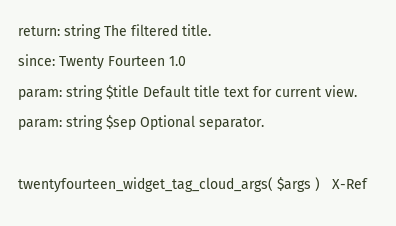return: string The filtered title.
since: Twenty Fourteen 1.0
param: string $title Default title text for current view.
param: string $sep Optional separator.

twentyfourteen_widget_tag_cloud_args( $args )   X-Ref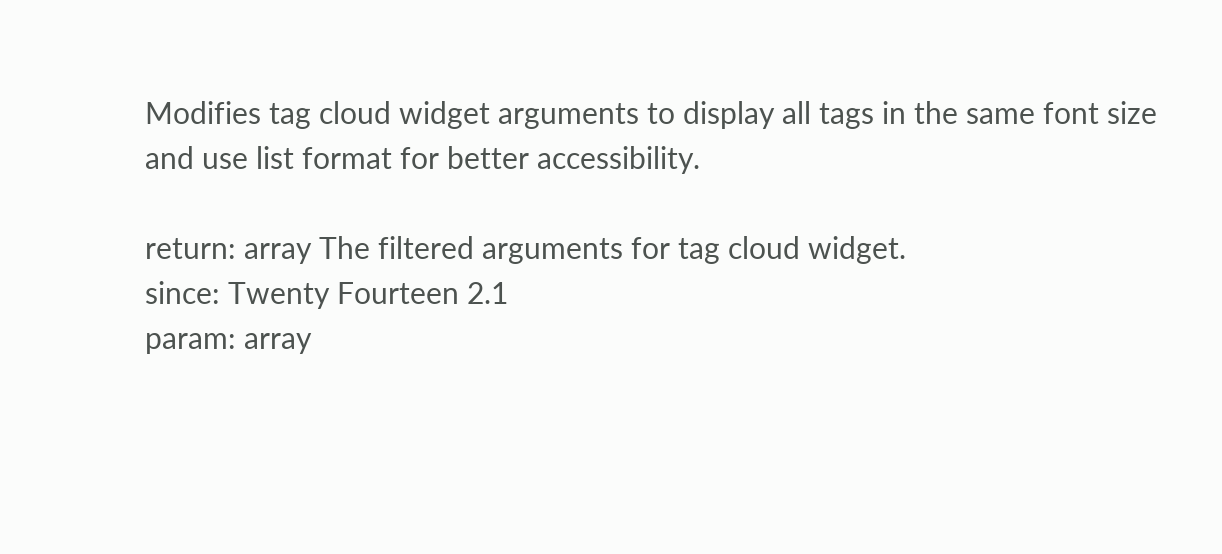Modifies tag cloud widget arguments to display all tags in the same font size
and use list format for better accessibility.

return: array The filtered arguments for tag cloud widget.
since: Twenty Fourteen 2.1
param: array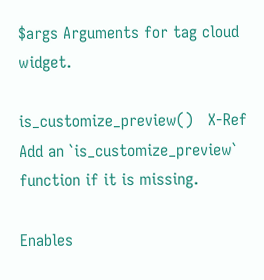$args Arguments for tag cloud widget.

is_customize_preview()   X-Ref
Add an `is_customize_preview` function if it is missing.

Enables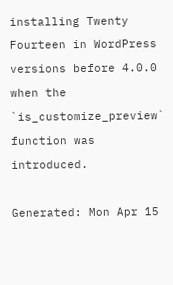installing Twenty Fourteen in WordPress versions before 4.0.0 when the
`is_customize_preview` function was introduced.

Generated: Mon Apr 15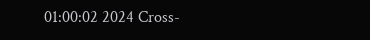01:00:02 2024 Cross-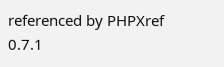referenced by PHPXref 0.7.1